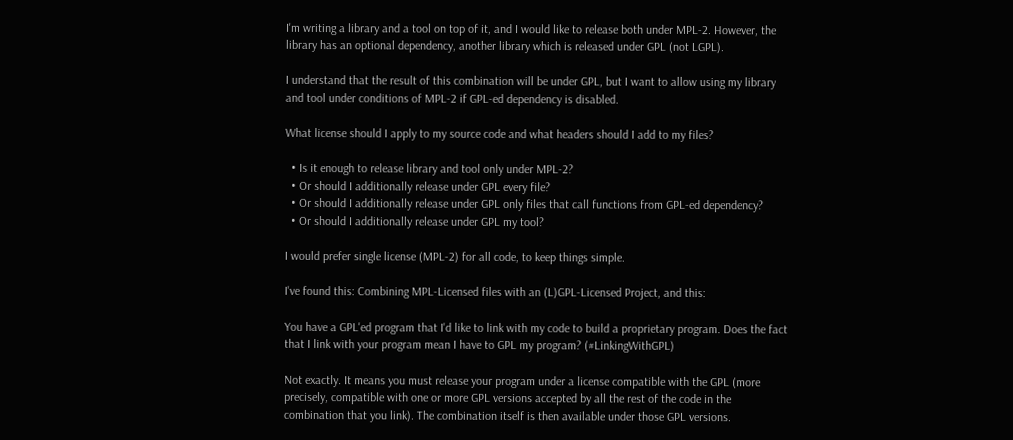I'm writing a library and a tool on top of it, and I would like to release both under MPL-2. However, the library has an optional dependency, another library which is released under GPL (not LGPL).

I understand that the result of this combination will be under GPL, but I want to allow using my library and tool under conditions of MPL-2 if GPL-ed dependency is disabled.

What license should I apply to my source code and what headers should I add to my files?

  • Is it enough to release library and tool only under MPL-2?
  • Or should I additionally release under GPL every file?
  • Or should I additionally release under GPL only files that call functions from GPL-ed dependency?
  • Or should I additionally release under GPL my tool?

I would prefer single license (MPL-2) for all code, to keep things simple.

I've found this: Combining MPL-Licensed files with an (L)GPL-Licensed Project, and this:

You have a GPL'ed program that I'd like to link with my code to build a proprietary program. Does the fact that I link with your program mean I have to GPL my program? (#LinkingWithGPL)

Not exactly. It means you must release your program under a license compatible with the GPL (more precisely, compatible with one or more GPL versions accepted by all the rest of the code in the combination that you link). The combination itself is then available under those GPL versions.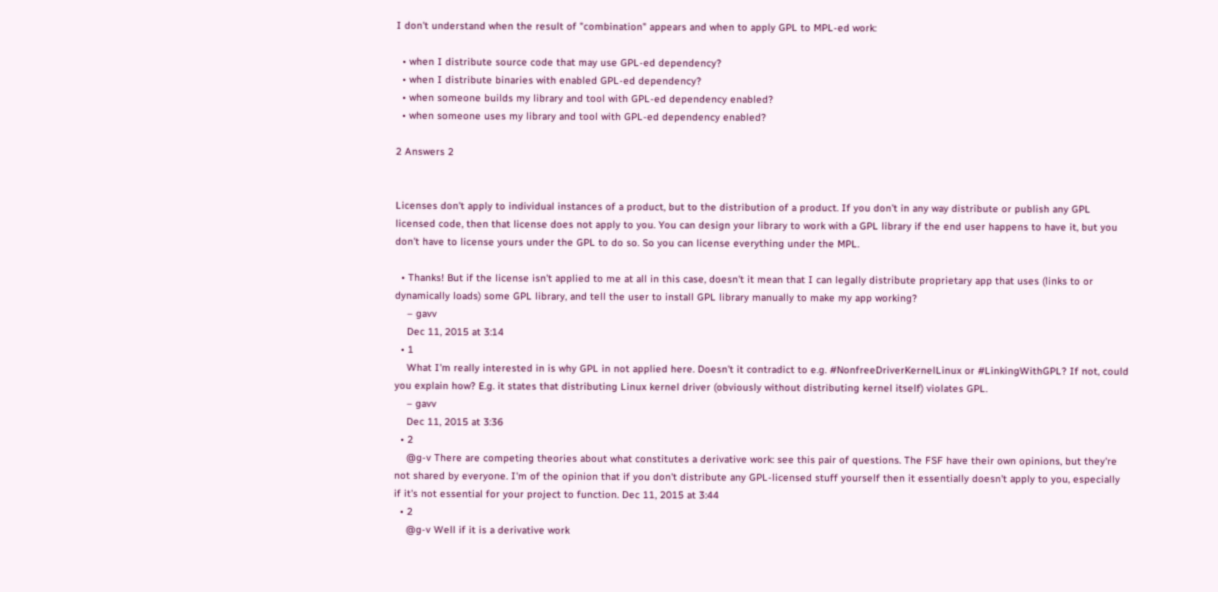I don't understand when the result of "combination" appears and when to apply GPL to MPL-ed work:

  • when I distribute source code that may use GPL-ed dependency?
  • when I distribute binaries with enabled GPL-ed dependency?
  • when someone builds my library and tool with GPL-ed dependency enabled?
  • when someone uses my library and tool with GPL-ed dependency enabled?

2 Answers 2


Licenses don't apply to individual instances of a product, but to the distribution of a product. If you don't in any way distribute or publish any GPL licensed code, then that license does not apply to you. You can design your library to work with a GPL library if the end user happens to have it, but you don't have to license yours under the GPL to do so. So you can license everything under the MPL.

  • Thanks! But if the license isn't applied to me at all in this case, doesn't it mean that I can legally distribute proprietary app that uses (links to or dynamically loads) some GPL library, and tell the user to install GPL library manually to make my app working?
    – gavv
    Dec 11, 2015 at 3:14
  • 1
    What I'm really interested in is why GPL in not applied here. Doesn't it contradict to e.g. #NonfreeDriverKernelLinux or #LinkingWithGPL? If not, could you explain how? E.g. it states that distributing Linux kernel driver (obviously without distributing kernel itself) violates GPL.
    – gavv
    Dec 11, 2015 at 3:36
  • 2
    @g-v There are competing theories about what constitutes a derivative work: see this pair of questions. The FSF have their own opinions, but they're not shared by everyone. I'm of the opinion that if you don't distribute any GPL-licensed stuff yourself then it essentially doesn't apply to you, especially if it's not essential for your project to function. Dec 11, 2015 at 3:44
  • 2
    @g-v Well if it is a derivative work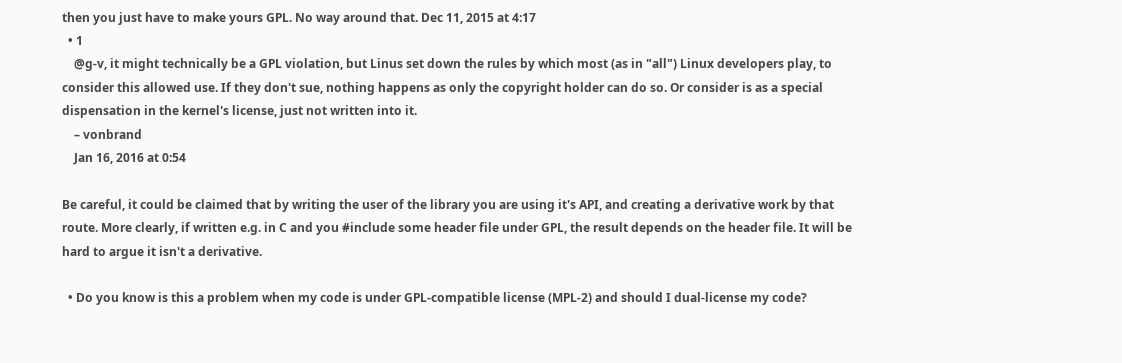then you just have to make yours GPL. No way around that. Dec 11, 2015 at 4:17
  • 1
    @g-v, it might technically be a GPL violation, but Linus set down the rules by which most (as in "all") Linux developers play, to consider this allowed use. If they don't sue, nothing happens as only the copyright holder can do so. Or consider is as a special dispensation in the kernel's license, just not written into it.
    – vonbrand
    Jan 16, 2016 at 0:54

Be careful, it could be claimed that by writing the user of the library you are using it's API, and creating a derivative work by that route. More clearly, if written e.g. in C and you #include some header file under GPL, the result depends on the header file. It will be hard to argue it isn't a derivative.

  • Do you know is this a problem when my code is under GPL-compatible license (MPL-2) and should I dual-license my code?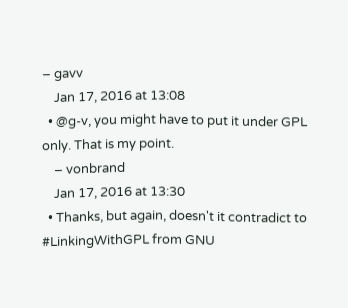– gavv
    Jan 17, 2016 at 13:08
  • @g-v, you might have to put it under GPL only. That is my point.
    – vonbrand
    Jan 17, 2016 at 13:30
  • Thanks, but again, doesn't it contradict to #LinkingWithGPL from GNU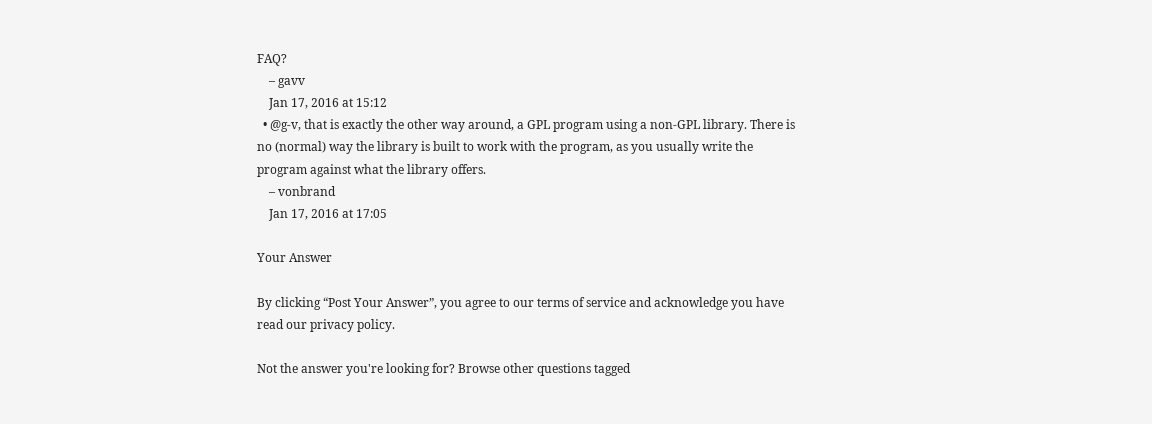FAQ?
    – gavv
    Jan 17, 2016 at 15:12
  • @g-v, that is exactly the other way around, a GPL program using a non-GPL library. There is no (normal) way the library is built to work with the program, as you usually write the program against what the library offers.
    – vonbrand
    Jan 17, 2016 at 17:05

Your Answer

By clicking “Post Your Answer”, you agree to our terms of service and acknowledge you have read our privacy policy.

Not the answer you're looking for? Browse other questions tagged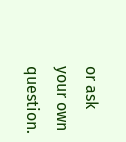or ask your own question.